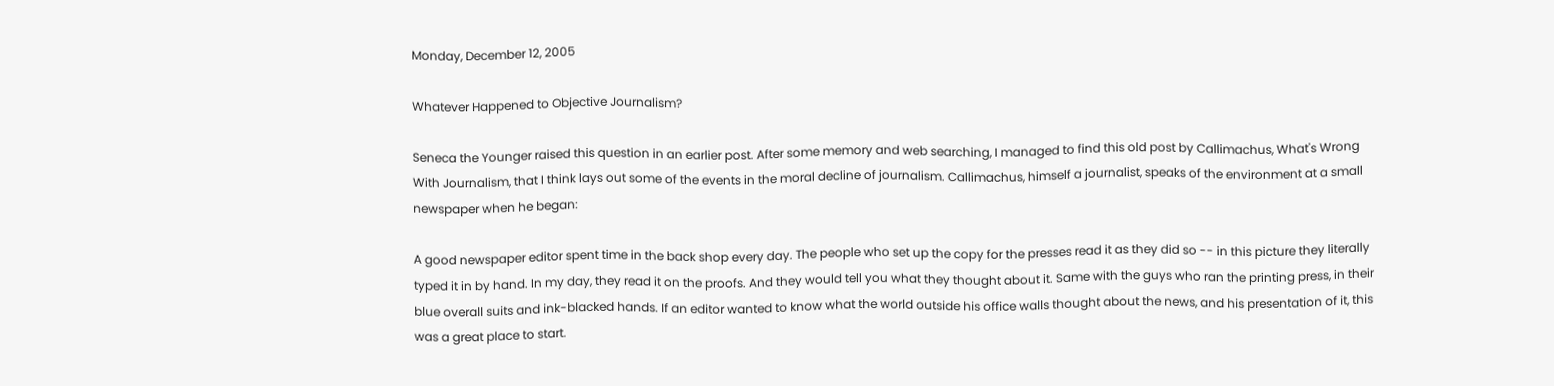Monday, December 12, 2005

Whatever Happened to Objective Journalism?

Seneca the Younger raised this question in an earlier post. After some memory and web searching, I managed to find this old post by Callimachus, What's Wrong With Journalism, that I think lays out some of the events in the moral decline of journalism. Callimachus, himself a journalist, speaks of the environment at a small newspaper when he began:

A good newspaper editor spent time in the back shop every day. The people who set up the copy for the presses read it as they did so -- in this picture they literally typed it in by hand. In my day, they read it on the proofs. And they would tell you what they thought about it. Same with the guys who ran the printing press, in their blue overall suits and ink-blacked hands. If an editor wanted to know what the world outside his office walls thought about the news, and his presentation of it, this was a great place to start.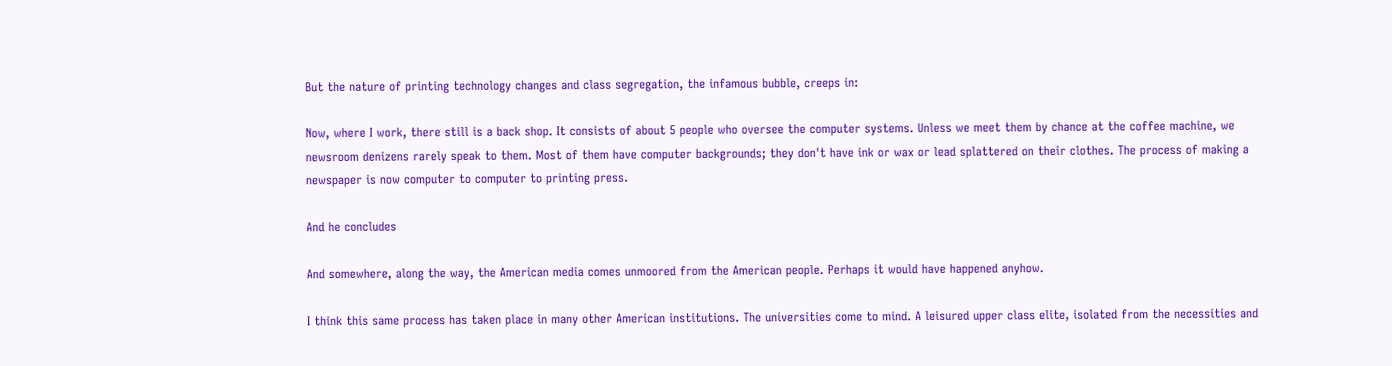But the nature of printing technology changes and class segregation, the infamous bubble, creeps in:

Now, where I work, there still is a back shop. It consists of about 5 people who oversee the computer systems. Unless we meet them by chance at the coffee machine, we newsroom denizens rarely speak to them. Most of them have computer backgrounds; they don't have ink or wax or lead splattered on their clothes. The process of making a newspaper is now computer to computer to printing press.

And he concludes

And somewhere, along the way, the American media comes unmoored from the American people. Perhaps it would have happened anyhow.

I think this same process has taken place in many other American institutions. The universities come to mind. A leisured upper class elite, isolated from the necessities and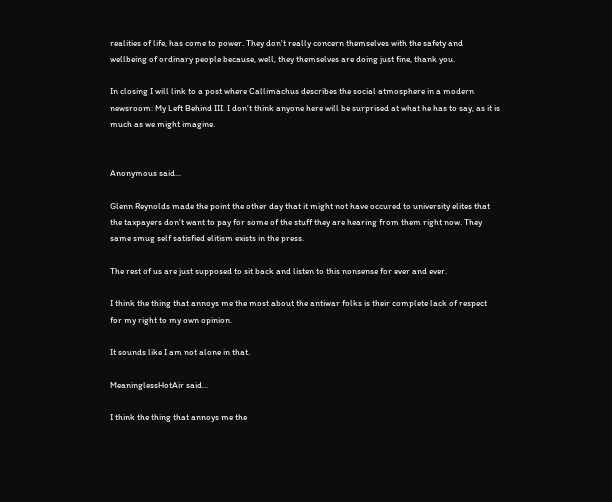realities of life, has come to power. They don't really concern themselves with the safety and wellbeing of ordinary people because, well, they themselves are doing just fine, thank you.

In closing I will link to a post where Callimachus describes the social atmosphere in a modern newsroom: My Left Behind III. I don't think anyone here will be surprised at what he has to say, as it is much as we might imagine.


Anonymous said...

Glenn Reynolds made the point the other day that it might not have occured to university elites that the taxpayers don't want to pay for some of the stuff they are hearing from them right now. They same smug self satisfied elitism exists in the press.

The rest of us are just supposed to sit back and listen to this nonsense for ever and ever.

I think the thing that annoys me the most about the antiwar folks is their complete lack of respect for my right to my own opinion.

It sounds like I am not alone in that.

MeaninglessHotAir said...

I think the thing that annoys me the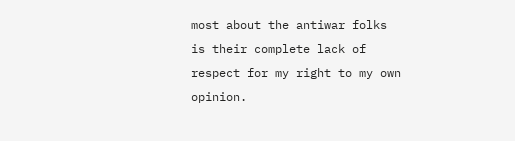most about the antiwar folks is their complete lack of respect for my right to my own opinion.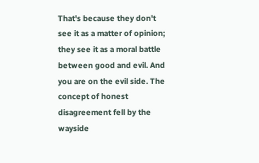That's because they don't see it as a matter of opinion; they see it as a moral battle between good and evil. And you are on the evil side. The concept of honest disagreement fell by the wayside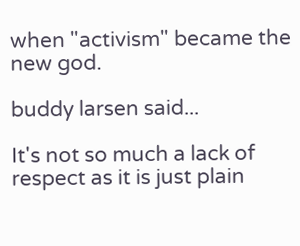when "activism" became the new god.

buddy larsen said...

It's not so much a lack of respect as it is just plain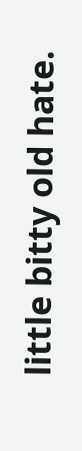little bitty old hate.